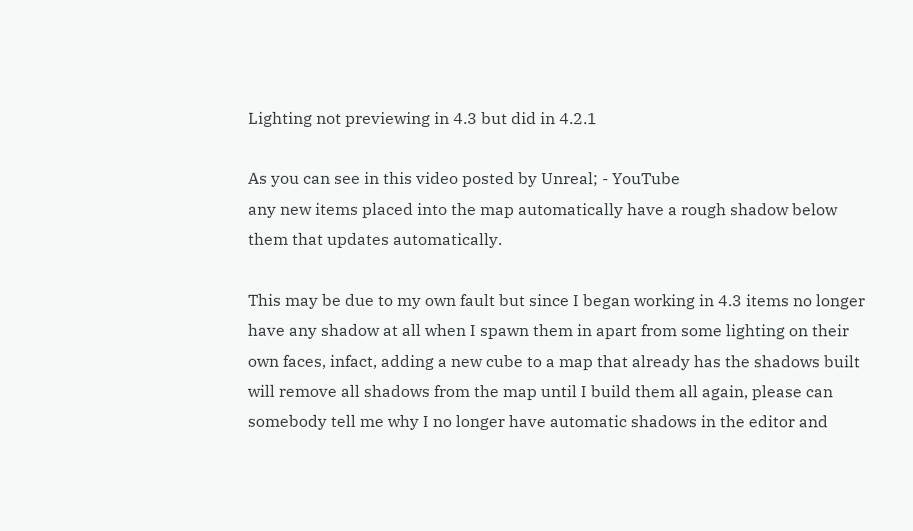Lighting not previewing in 4.3 but did in 4.2.1

As you can see in this video posted by Unreal; - YouTube
any new items placed into the map automatically have a rough shadow below them that updates automatically.

This may be due to my own fault but since I began working in 4.3 items no longer have any shadow at all when I spawn them in apart from some lighting on their own faces, infact, adding a new cube to a map that already has the shadows built will remove all shadows from the map until I build them all again, please can somebody tell me why I no longer have automatic shadows in the editor and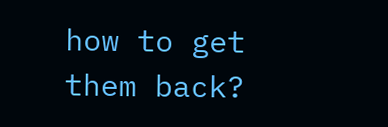how to get them back?